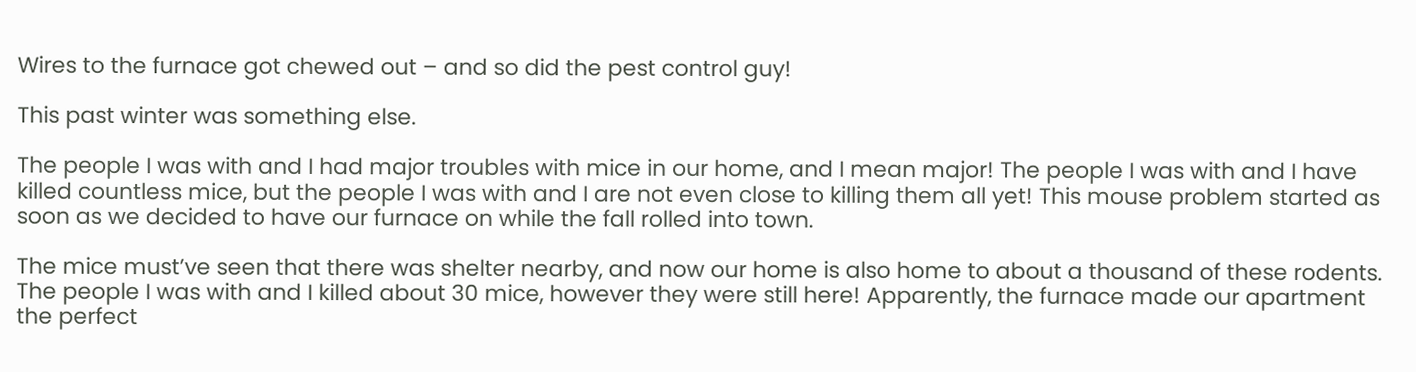Wires to the furnace got chewed out – and so did the pest control guy!

This past winter was something else.

The people I was with and I had major troubles with mice in our home, and I mean major! The people I was with and I have killed countless mice, but the people I was with and I are not even close to killing them all yet! This mouse problem started as soon as we decided to have our furnace on while the fall rolled into town.

The mice must’ve seen that there was shelter nearby, and now our home is also home to about a thousand of these rodents. The people I was with and I killed about 30 mice, however they were still here! Apparently, the furnace made our apartment the perfect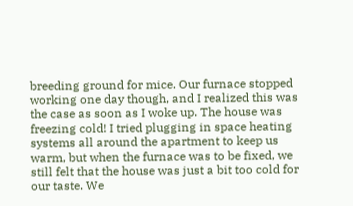breeding ground for mice. Our furnace stopped working one day though, and I realized this was the case as soon as I woke up. The house was freezing cold! I tried plugging in space heating systems all around the apartment to keep us warm, but when the furnace was to be fixed, we still felt that the house was just a bit too cold for our taste. We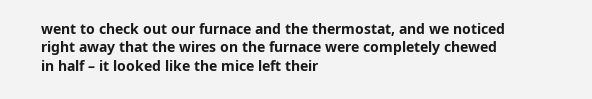went to check out our furnace and the thermostat, and we noticed right away that the wires on the furnace were completely chewed in half – it looked like the mice left their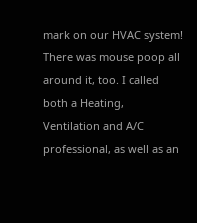mark on our HVAC system! There was mouse poop all around it, too. I called both a Heating, Ventilation and A/C professional, as well as an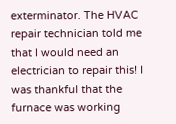exterminator. The HVAC repair technician told me that I would need an electrician to repair this! I was thankful that the furnace was working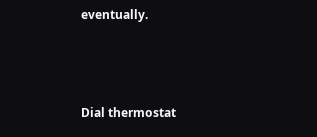eventually.



Dial thermostat